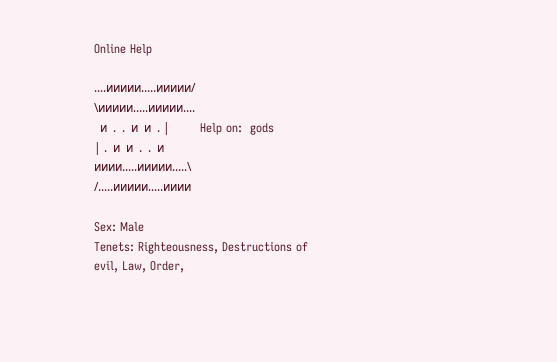Online Help

....иииии.....иииии/                                   \иииии.....иииии....
  и  .  .  и  и  . |          Help on:  gods           | .  и  и  .  .  и
ииии.....иииии.....\                                   /.....иииии.....ииии

Sex: Male
Tenets: Righteousness, Destructions of evil, Law, Order,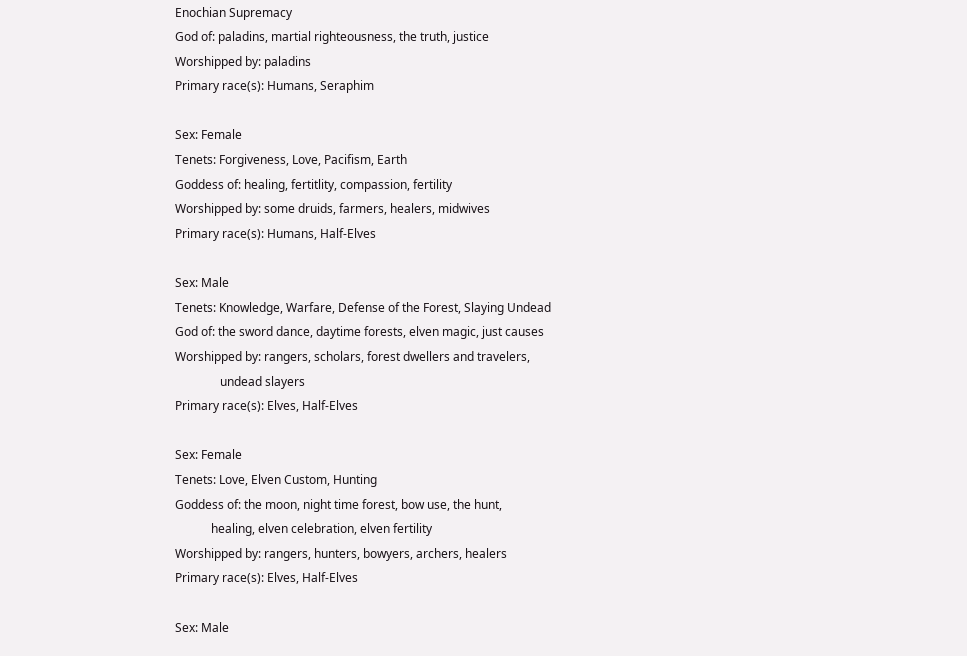Enochian Supremacy
God of: paladins, martial righteousness, the truth, justice
Worshipped by: paladins
Primary race(s): Humans, Seraphim

Sex: Female
Tenets: Forgiveness, Love, Pacifism, Earth
Goddess of: healing, fertitlity, compassion, fertility
Worshipped by: some druids, farmers, healers, midwives
Primary race(s): Humans, Half-Elves

Sex: Male
Tenets: Knowledge, Warfare, Defense of the Forest, Slaying Undead
God of: the sword dance, daytime forests, elven magic, just causes
Worshipped by: rangers, scholars, forest dwellers and travelers,
               undead slayers
Primary race(s): Elves, Half-Elves

Sex: Female
Tenets: Love, Elven Custom, Hunting
Goddess of: the moon, night time forest, bow use, the hunt,
            healing, elven celebration, elven fertility
Worshipped by: rangers, hunters, bowyers, archers, healers
Primary race(s): Elves, Half-Elves

Sex: Male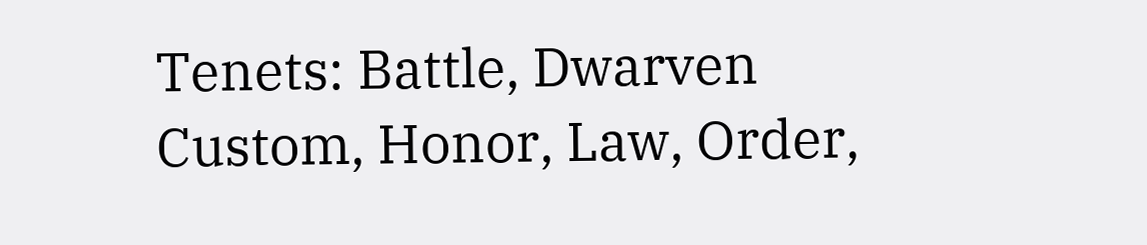Tenets: Battle, Dwarven Custom, Honor, Law, Order,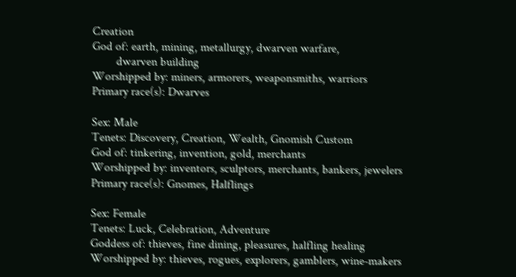Creation
God of: earth, mining, metallurgy, dwarven warfare,
        dwarven building
Worshipped by: miners, armorers, weaponsmiths, warriors
Primary race(s): Dwarves

Sex: Male
Tenets: Discovery, Creation, Wealth, Gnomish Custom
God of: tinkering, invention, gold, merchants
Worshipped by: inventors, sculptors, merchants, bankers, jewelers
Primary race(s): Gnomes, Halflings

Sex: Female
Tenets: Luck, Celebration, Adventure
Goddess of: thieves, fine dining, pleasures, halfling healing
Worshipped by: thieves, rogues, explorers, gamblers, wine-makers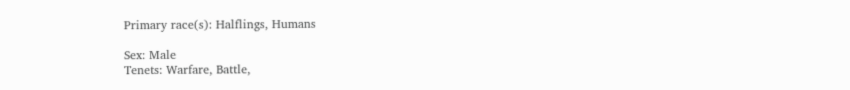Primary race(s): Halflings, Humans

Sex: Male
Tenets: Warfare, Battle,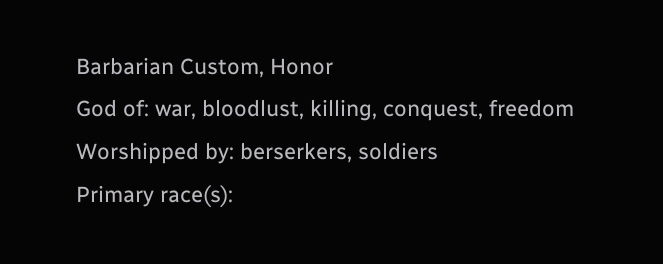Barbarian Custom, Honor
God of: war, bloodlust, killing, conquest, freedom
Worshipped by: berserkers, soldiers
Primary race(s):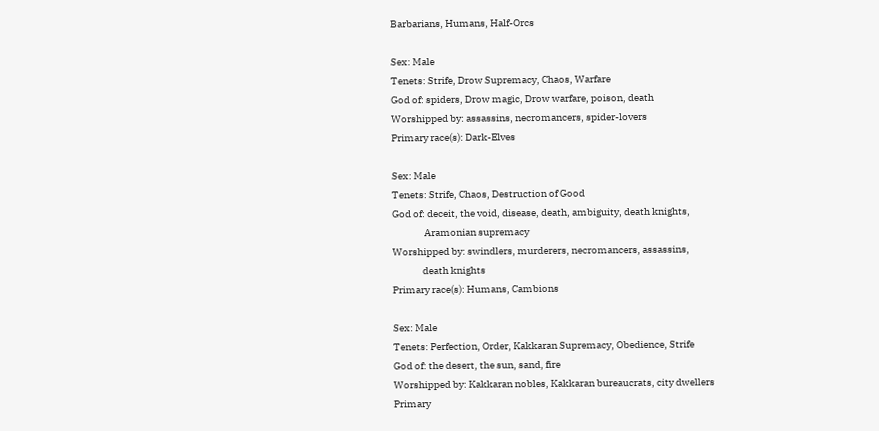Barbarians, Humans, Half-Orcs

Sex: Male
Tenets: Strife, Drow Supremacy, Chaos, Warfare
God of: spiders, Drow magic, Drow warfare, poison, death
Worshipped by: assassins, necromancers, spider-lovers
Primary race(s): Dark-Elves

Sex: Male
Tenets: Strife, Chaos, Destruction of Good
God of: deceit, the void, disease, death, ambiguity, death knights,
                Aramonian supremacy
Worshipped by: swindlers, murderers, necromancers, assassins,
               death knights
Primary race(s): Humans, Cambions

Sex: Male
Tenets: Perfection, Order, Kakkaran Supremacy, Obedience, Strife
God of: the desert, the sun, sand, fire
Worshipped by: Kakkaran nobles, Kakkaran bureaucrats, city dwellers
Primary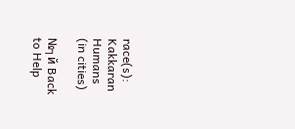race(s): Kakkaran Humans (in cities)

№┐й Back to Help